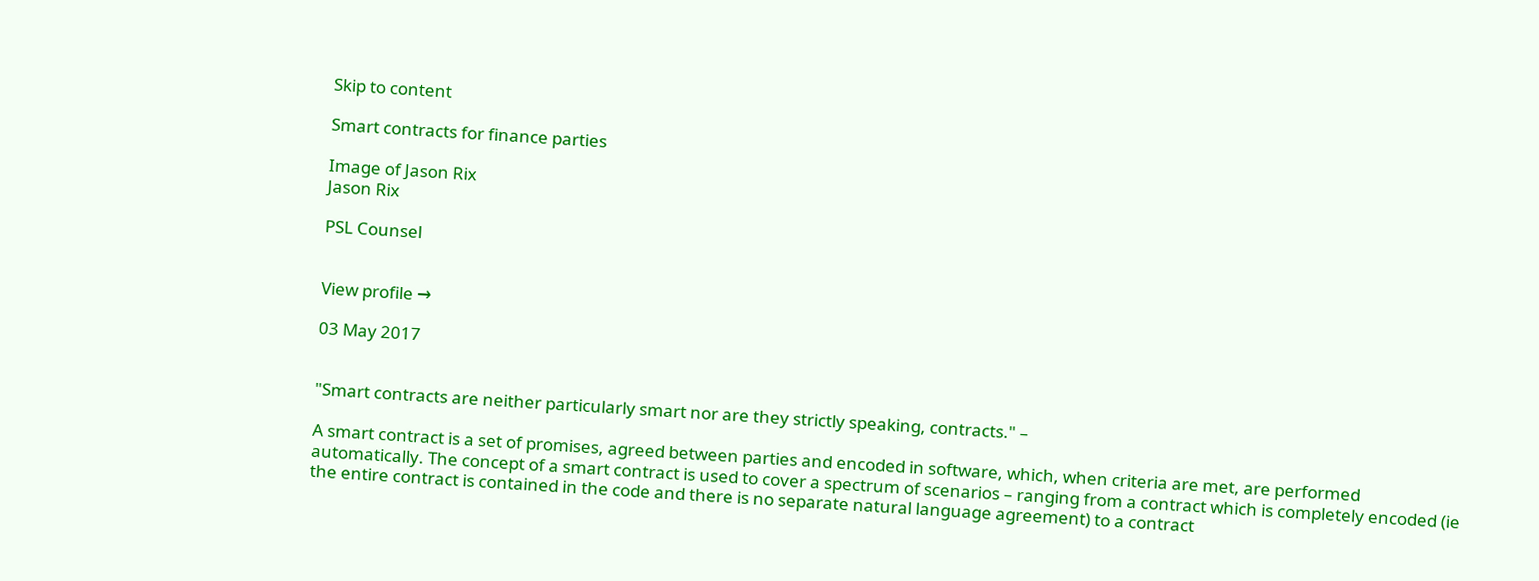Skip to content

Smart contracts for finance parties

Image of Jason Rix
Jason Rix

PSL Counsel


View profile →

03 May 2017


"Smart contracts are neither particularly smart nor are they strictly speaking, contracts." –

A smart contract is a set of promises, agreed between parties and encoded in software, which, when criteria are met, are performed automatically. The concept of a smart contract is used to cover a spectrum of scenarios – ranging from a contract which is completely encoded (ie the entire contract is contained in the code and there is no separate natural language agreement) to a contract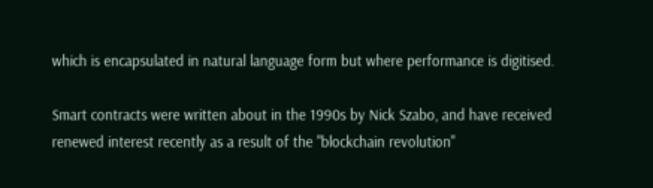which is encapsulated in natural language form but where performance is digitised.

Smart contracts were written about in the 1990s by Nick Szabo, and have received renewed interest recently as a result of the "blockchain revolution"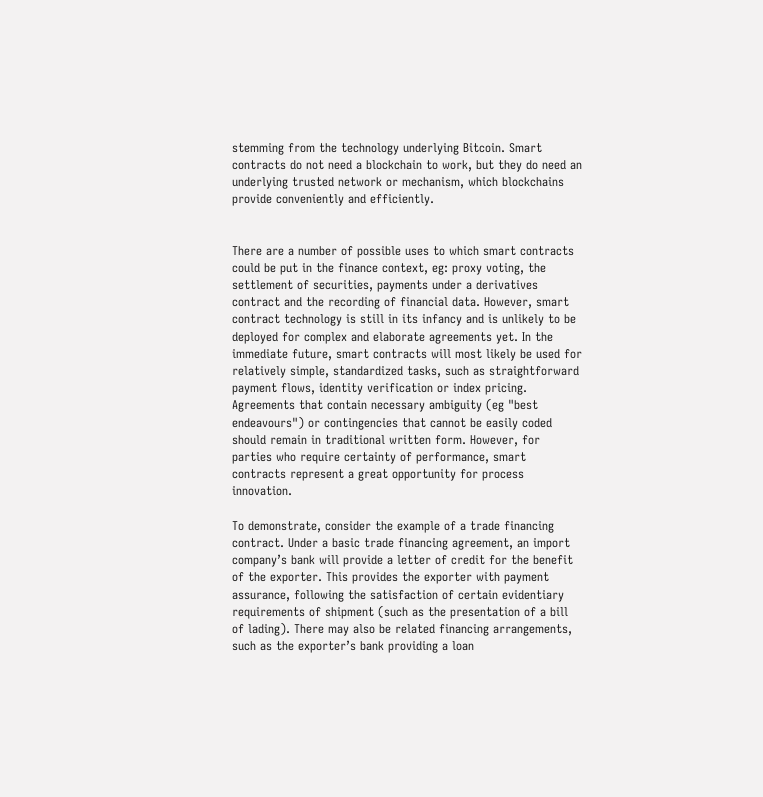stemming from the technology underlying Bitcoin. Smart contracts do not need a blockchain to work, but they do need an underlying trusted network or mechanism, which blockchains provide conveniently and efficiently.


There are a number of possible uses to which smart contracts could be put in the finance context, eg: proxy voting, the settlement of securities, payments under a derivatives contract and the recording of financial data. However, smart contract technology is still in its infancy and is unlikely to be deployed for complex and elaborate agreements yet. In the immediate future, smart contracts will most likely be used for relatively simple, standardized tasks, such as straightforward payment flows, identity verification or index pricing. Agreements that contain necessary ambiguity (eg "best endeavours") or contingencies that cannot be easily coded should remain in traditional written form. However, for parties who require certainty of performance, smart contracts represent a great opportunity for process innovation.

To demonstrate, consider the example of a trade financing contract. Under a basic trade financing agreement, an import company’s bank will provide a letter of credit for the benefit of the exporter. This provides the exporter with payment assurance, following the satisfaction of certain evidentiary requirements of shipment (such as the presentation of a bill of lading). There may also be related financing arrangements, such as the exporter’s bank providing a loan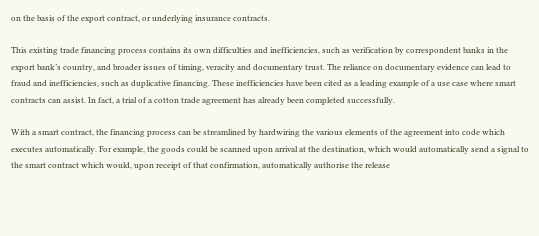on the basis of the export contract, or underlying insurance contracts.

This existing trade financing process contains its own difficulties and inefficiencies, such as verification by correspondent banks in the export bank’s country, and broader issues of timing, veracity and documentary trust. The reliance on documentary evidence can lead to fraud and inefficiencies, such as duplicative financing. These inefficiencies have been cited as a leading example of a use case where smart contracts can assist. In fact, a trial of a cotton trade agreement has already been completed successfully.

With a smart contract, the financing process can be streamlined by hardwiring the various elements of the agreement into code which executes automatically. For example, the goods could be scanned upon arrival at the destination, which would automatically send a signal to the smart contract which would, upon receipt of that confirmation, automatically authorise the release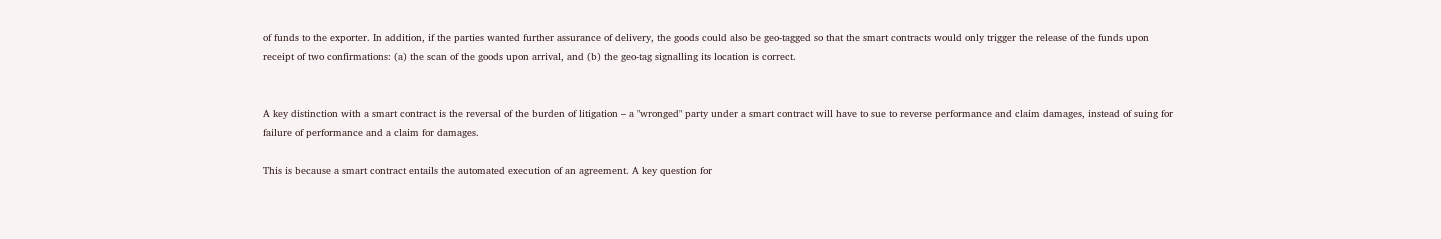of funds to the exporter. In addition, if the parties wanted further assurance of delivery, the goods could also be geo-tagged so that the smart contracts would only trigger the release of the funds upon receipt of two confirmations: (a) the scan of the goods upon arrival, and (b) the geo-tag signalling its location is correct.


A key distinction with a smart contract is the reversal of the burden of litigation – a "wronged" party under a smart contract will have to sue to reverse performance and claim damages, instead of suing for failure of performance and a claim for damages.

This is because a smart contract entails the automated execution of an agreement. A key question for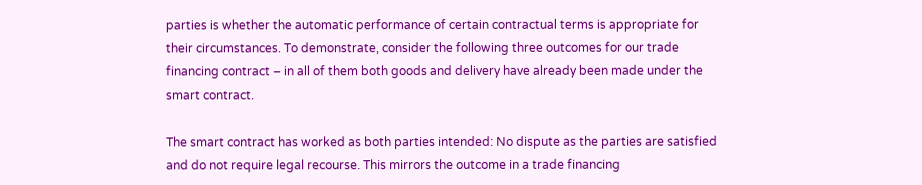parties is whether the automatic performance of certain contractual terms is appropriate for their circumstances. To demonstrate, consider the following three outcomes for our trade financing contract – in all of them both goods and delivery have already been made under the smart contract.

The smart contract has worked as both parties intended: No dispute as the parties are satisfied and do not require legal recourse. This mirrors the outcome in a trade financing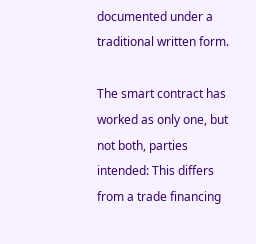documented under a traditional written form.

The smart contract has worked as only one, but not both, parties intended: This differs from a trade financing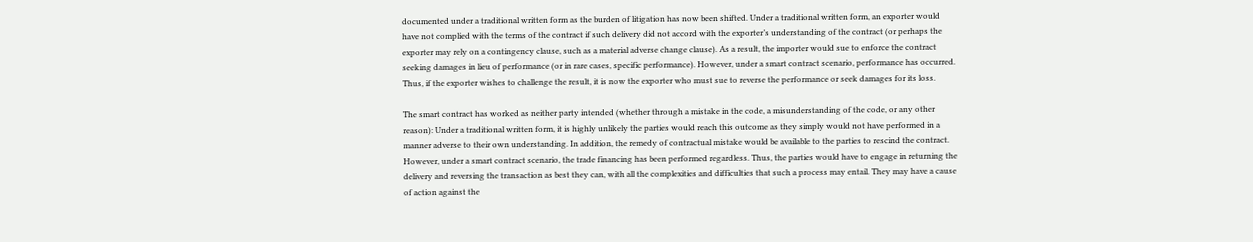documented under a traditional written form as the burden of litigation has now been shifted. Under a traditional written form, an exporter would have not complied with the terms of the contract if such delivery did not accord with the exporter’s understanding of the contract (or perhaps the exporter may rely on a contingency clause, such as a material adverse change clause). As a result, the importer would sue to enforce the contract seeking damages in lieu of performance (or in rare cases, specific performance). However, under a smart contract scenario, performance has occurred. Thus, if the exporter wishes to challenge the result, it is now the exporter who must sue to reverse the performance or seek damages for its loss.

The smart contract has worked as neither party intended (whether through a mistake in the code, a misunderstanding of the code, or any other reason): Under a traditional written form, it is highly unlikely the parties would reach this outcome as they simply would not have performed in a manner adverse to their own understanding. In addition, the remedy of contractual mistake would be available to the parties to rescind the contract. However, under a smart contract scenario, the trade financing has been performed regardless. Thus, the parties would have to engage in returning the delivery and reversing the transaction as best they can, with all the complexities and difficulties that such a process may entail. They may have a cause of action against the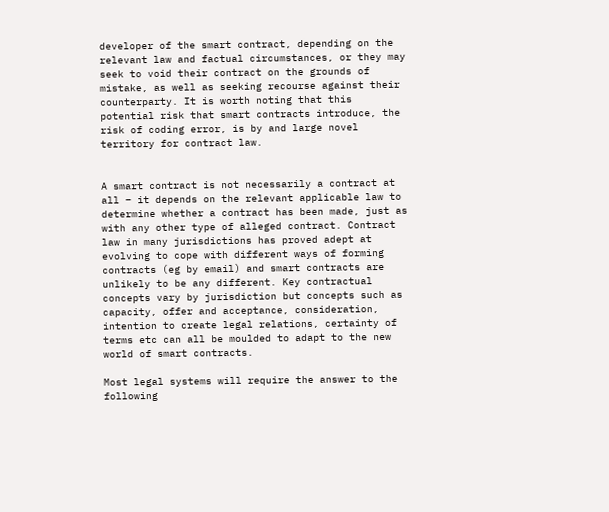developer of the smart contract, depending on the relevant law and factual circumstances, or they may seek to void their contract on the grounds of mistake, as well as seeking recourse against their counterparty. It is worth noting that this potential risk that smart contracts introduce, the risk of coding error, is by and large novel territory for contract law.


A smart contract is not necessarily a contract at all – it depends on the relevant applicable law to determine whether a contract has been made, just as with any other type of alleged contract. Contract law in many jurisdictions has proved adept at evolving to cope with different ways of forming contracts (eg by email) and smart contracts are unlikely to be any different. Key contractual concepts vary by jurisdiction but concepts such as capacity, offer and acceptance, consideration, intention to create legal relations, certainty of terms etc can all be moulded to adapt to the new world of smart contracts.

Most legal systems will require the answer to the following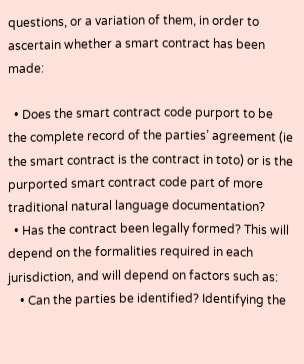questions, or a variation of them, in order to ascertain whether a smart contract has been made:

  • Does the smart contract code purport to be the complete record of the parties’ agreement (ie the smart contract is the contract in toto) or is the purported smart contract code part of more traditional natural language documentation?
  • Has the contract been legally formed? This will depend on the formalities required in each jurisdiction, and will depend on factors such as:
    • Can the parties be identified? Identifying the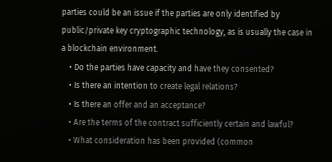parties could be an issue if the parties are only identified by public/private key cryptographic technology, as is usually the case in a blockchain environment.
    • Do the parties have capacity and have they consented?
    • Is there an intention to create legal relations?
    • Is there an offer and an acceptance?
    • Are the terms of the contract sufficiently certain and lawful?
    • What consideration has been provided (common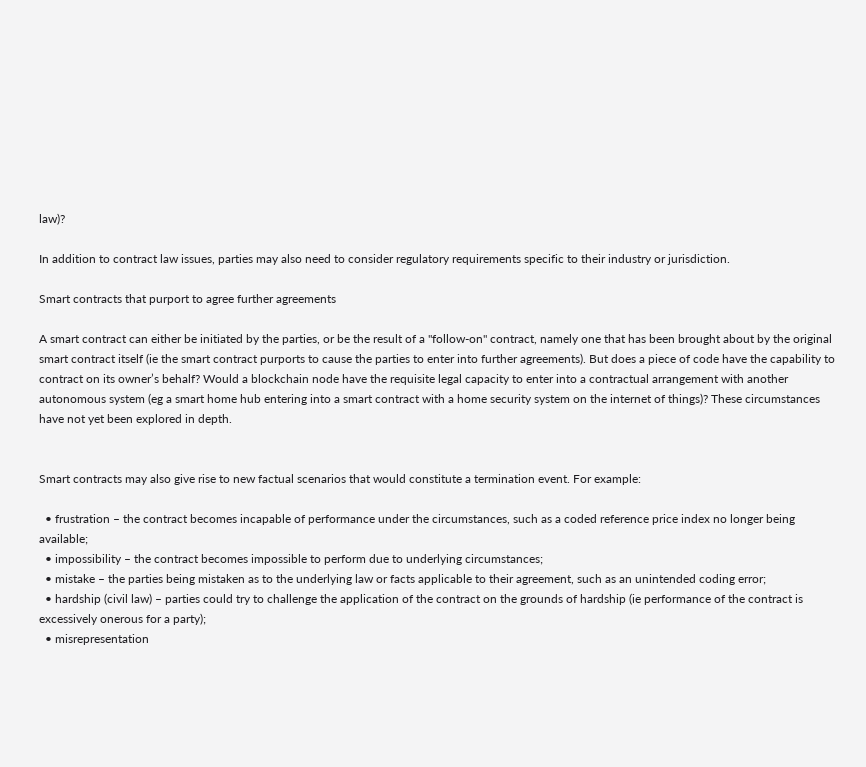law)?

In addition to contract law issues, parties may also need to consider regulatory requirements specific to their industry or jurisdiction.

Smart contracts that purport to agree further agreements

A smart contract can either be initiated by the parties, or be the result of a "follow-on" contract, namely one that has been brought about by the original smart contract itself (ie the smart contract purports to cause the parties to enter into further agreements). But does a piece of code have the capability to contract on its owner’s behalf? Would a blockchain node have the requisite legal capacity to enter into a contractual arrangement with another autonomous system (eg a smart home hub entering into a smart contract with a home security system on the internet of things)? These circumstances have not yet been explored in depth.


Smart contracts may also give rise to new factual scenarios that would constitute a termination event. For example:

  • frustration – the contract becomes incapable of performance under the circumstances, such as a coded reference price index no longer being available;
  • impossibility – the contract becomes impossible to perform due to underlying circumstances;
  • mistake – the parties being mistaken as to the underlying law or facts applicable to their agreement, such as an unintended coding error;
  • hardship (civil law) – parties could try to challenge the application of the contract on the grounds of hardship (ie performance of the contract is excessively onerous for a party);
  • misrepresentation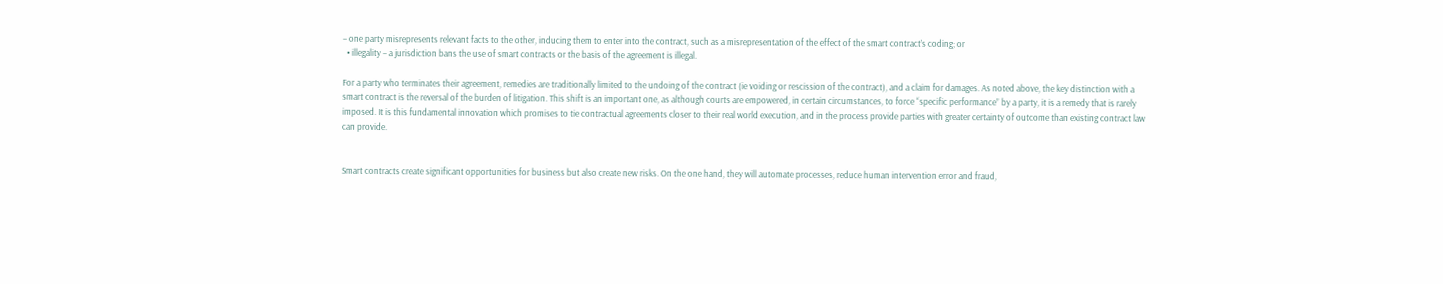– one party misrepresents relevant facts to the other, inducing them to enter into the contract, such as a misrepresentation of the effect of the smart contract’s coding; or
  • illegality – a jurisdiction bans the use of smart contracts or the basis of the agreement is illegal.

For a party who terminates their agreement, remedies are traditionally limited to the undoing of the contract (ie voiding or rescission of the contract), and a claim for damages. As noted above, the key distinction with a smart contract is the reversal of the burden of litigation. This shift is an important one, as although courts are empowered, in certain circumstances, to force “specific performance” by a party, it is a remedy that is rarely imposed. It is this fundamental innovation which promises to tie contractual agreements closer to their real world execution, and in the process provide parties with greater certainty of outcome than existing contract law can provide.


Smart contracts create significant opportunities for business but also create new risks. On the one hand, they will automate processes, reduce human intervention error and fraud,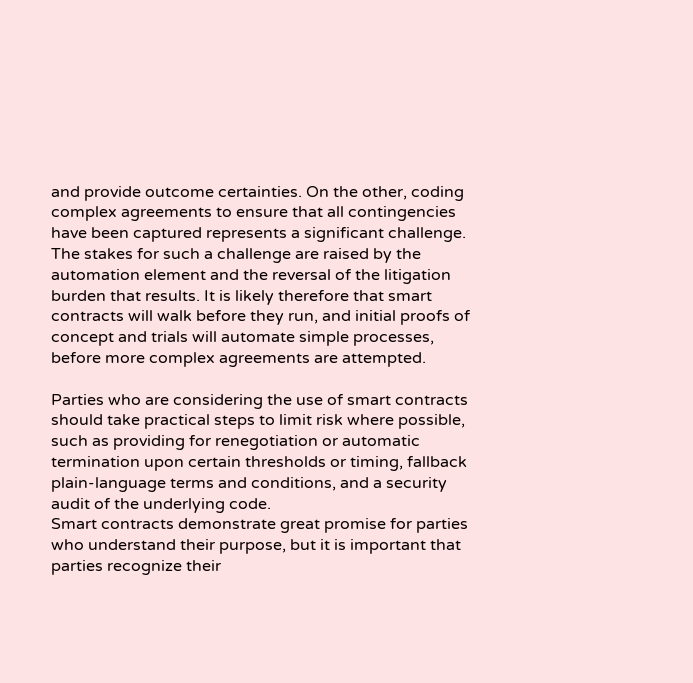and provide outcome certainties. On the other, coding complex agreements to ensure that all contingencies have been captured represents a significant challenge. The stakes for such a challenge are raised by the automation element and the reversal of the litigation burden that results. It is likely therefore that smart contracts will walk before they run, and initial proofs of concept and trials will automate simple processes, before more complex agreements are attempted.

Parties who are considering the use of smart contracts should take practical steps to limit risk where possible, such as providing for renegotiation or automatic termination upon certain thresholds or timing, fallback plain-language terms and conditions, and a security audit of the underlying code.
Smart contracts demonstrate great promise for parties who understand their purpose, but it is important that parties recognize their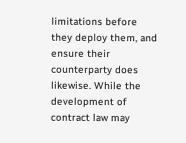limitations before they deploy them, and ensure their counterparty does likewise. While the development of contract law may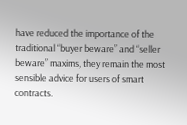have reduced the importance of the traditional “buyer beware” and “seller beware” maxims, they remain the most sensible advice for users of smart contracts.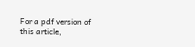For a pdf version of this article,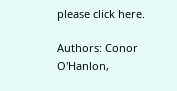please click here.

Authors: Conor O'Hanlon,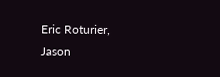Eric Roturier, Jason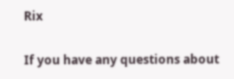Rix

If you have any questions about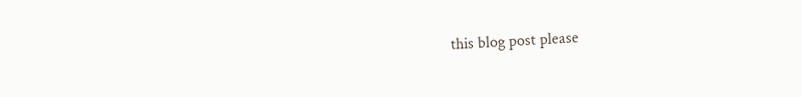this blog post please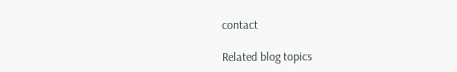contact

Related blog topics